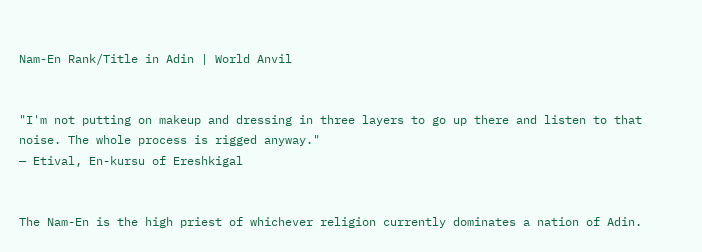Nam-En Rank/Title in Adin | World Anvil


"I'm not putting on makeup and dressing in three layers to go up there and listen to that noise. The whole process is rigged anyway."
— Etival, En-kursu of Ereshkigal


The Nam-En is the high priest of whichever religion currently dominates a nation of Adin.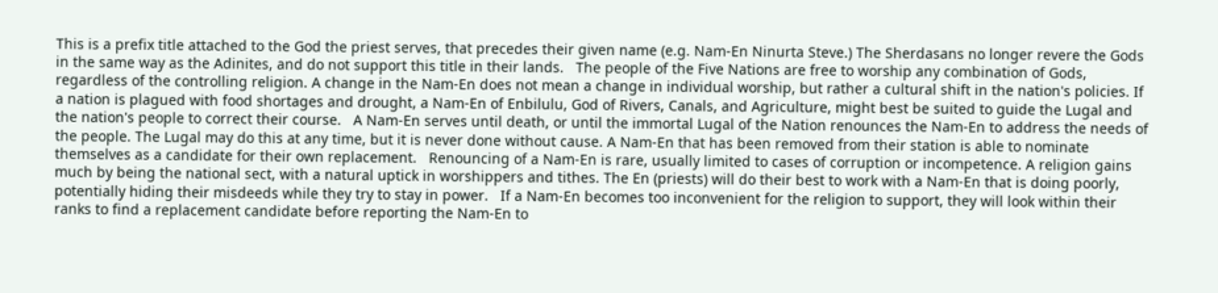This is a prefix title attached to the God the priest serves, that precedes their given name (e.g. Nam-En Ninurta Steve.) The Sherdasans no longer revere the Gods in the same way as the Adinites, and do not support this title in their lands.   The people of the Five Nations are free to worship any combination of Gods, regardless of the controlling religion. A change in the Nam-En does not mean a change in individual worship, but rather a cultural shift in the nation's policies. If a nation is plagued with food shortages and drought, a Nam-En of Enbilulu, God of Rivers, Canals, and Agriculture, might best be suited to guide the Lugal and the nation's people to correct their course.   A Nam-En serves until death, or until the immortal Lugal of the Nation renounces the Nam-En to address the needs of the people. The Lugal may do this at any time, but it is never done without cause. A Nam-En that has been removed from their station is able to nominate themselves as a candidate for their own replacement.   Renouncing of a Nam-En is rare, usually limited to cases of corruption or incompetence. A religion gains much by being the national sect, with a natural uptick in worshippers and tithes. The En (priests) will do their best to work with a Nam-En that is doing poorly, potentially hiding their misdeeds while they try to stay in power.   If a Nam-En becomes too inconvenient for the religion to support, they will look within their ranks to find a replacement candidate before reporting the Nam-En to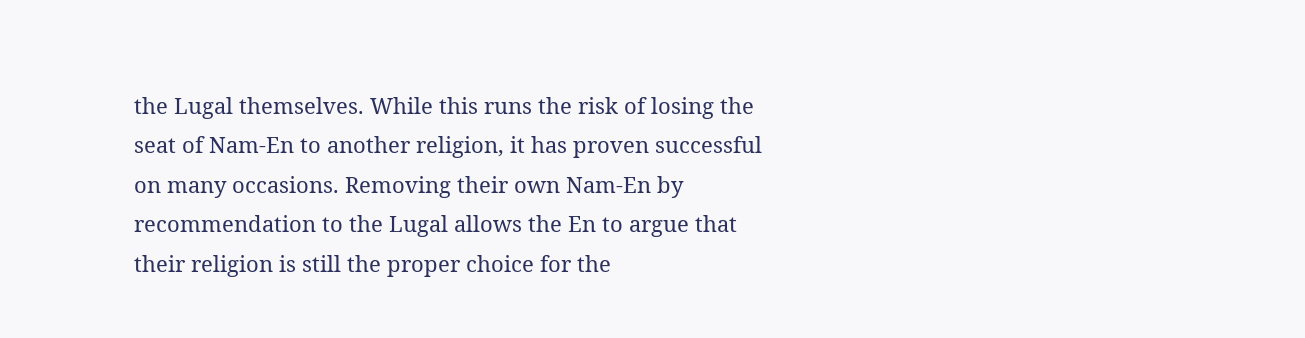the Lugal themselves. While this runs the risk of losing the seat of Nam-En to another religion, it has proven successful on many occasions. Removing their own Nam-En by recommendation to the Lugal allows the En to argue that their religion is still the proper choice for the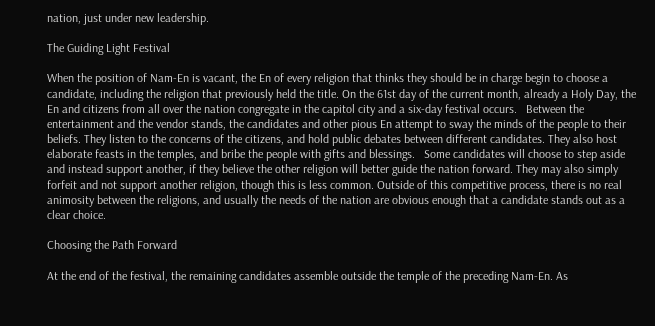nation, just under new leadership.

The Guiding Light Festival

When the position of Nam-En is vacant, the En of every religion that thinks they should be in charge begin to choose a candidate, including the religion that previously held the title. On the 61st day of the current month, already a Holy Day, the En and citizens from all over the nation congregate in the capitol city and a six-day festival occurs.   Between the entertainment and the vendor stands, the candidates and other pious En attempt to sway the minds of the people to their beliefs. They listen to the concerns of the citizens, and hold public debates between different candidates. They also host elaborate feasts in the temples, and bribe the people with gifts and blessings.   Some candidates will choose to step aside and instead support another, if they believe the other religion will better guide the nation forward. They may also simply forfeit and not support another religion, though this is less common. Outside of this competitive process, there is no real animosity between the religions, and usually the needs of the nation are obvious enough that a candidate stands out as a clear choice.

Choosing the Path Forward

At the end of the festival, the remaining candidates assemble outside the temple of the preceding Nam-En. As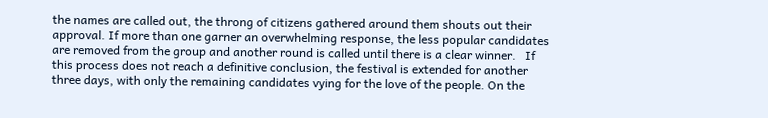the names are called out, the throng of citizens gathered around them shouts out their approval. If more than one garner an overwhelming response, the less popular candidates are removed from the group and another round is called until there is a clear winner.   If this process does not reach a definitive conclusion, the festival is extended for another three days, with only the remaining candidates vying for the love of the people. On the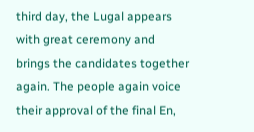third day, the Lugal appears with great ceremony and brings the candidates together again. The people again voice their approval of the final En,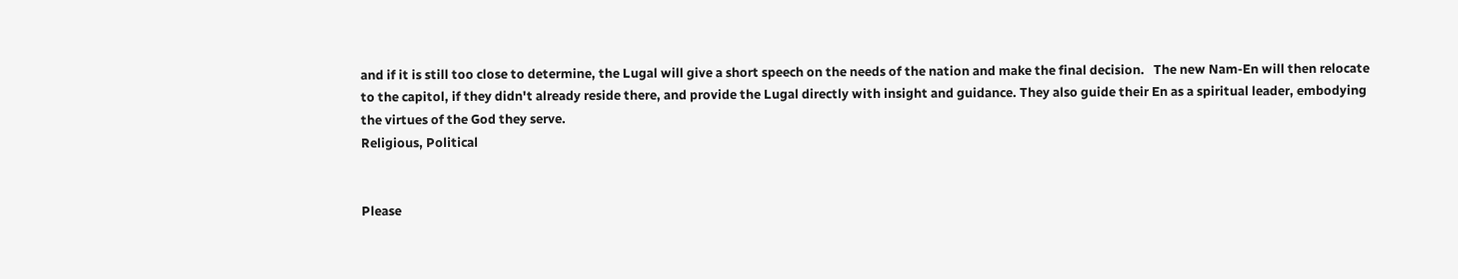and if it is still too close to determine, the Lugal will give a short speech on the needs of the nation and make the final decision.   The new Nam-En will then relocate to the capitol, if they didn't already reside there, and provide the Lugal directly with insight and guidance. They also guide their En as a spiritual leader, embodying the virtues of the God they serve.
Religious, Political


Please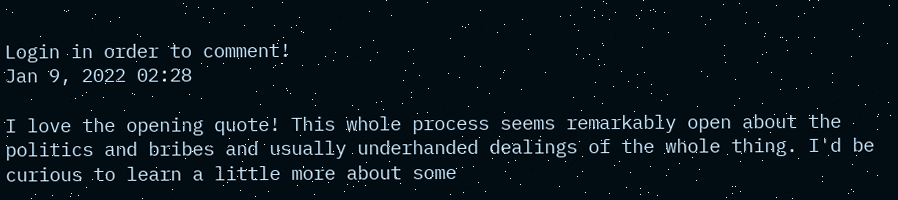Login in order to comment!
Jan 9, 2022 02:28

I love the opening quote! This whole process seems remarkably open about the politics and bribes and usually underhanded dealings of the whole thing. I'd be curious to learn a little more about some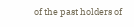of the past holders of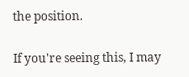the position.

If you're seeing this, I may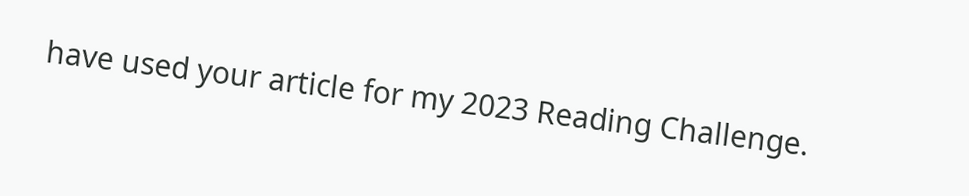have used your article for my 2023 Reading Challenge.